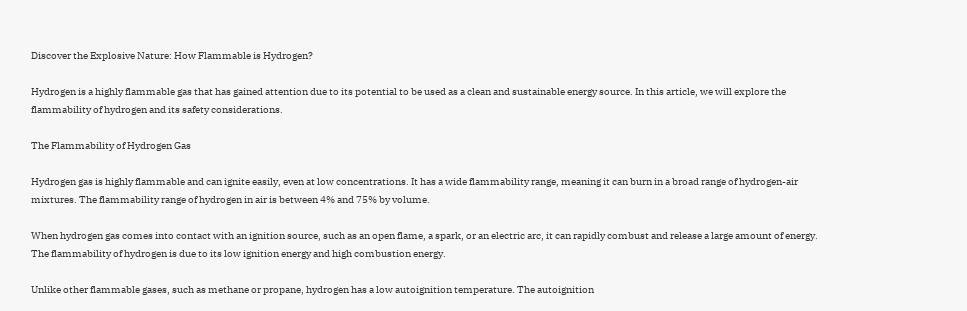Discover the Explosive Nature: How Flammable is Hydrogen?

Hydrogen is a highly flammable gas that has gained attention due to its potential to be used as a clean and sustainable energy source. In this article, we will explore the flammability of hydrogen and its safety considerations.

The Flammability of Hydrogen Gas

Hydrogen gas is highly flammable and can ignite easily, even at low concentrations. It has a wide flammability range, meaning it can burn in a broad range of hydrogen-air mixtures. The flammability range of hydrogen in air is between 4% and 75% by volume.

When hydrogen gas comes into contact with an ignition source, such as an open flame, a spark, or an electric arc, it can rapidly combust and release a large amount of energy. The flammability of hydrogen is due to its low ignition energy and high combustion energy.

Unlike other flammable gases, such as methane or propane, hydrogen has a low autoignition temperature. The autoignition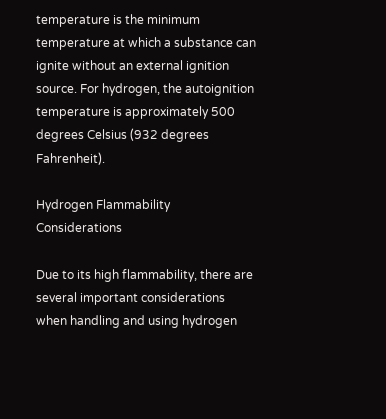temperature is the minimum temperature at which a substance can ignite without an external ignition source. For hydrogen, the autoignition temperature is approximately 500 degrees Celsius (932 degrees Fahrenheit).

Hydrogen Flammability Considerations

Due to its high flammability, there are several important considerations when handling and using hydrogen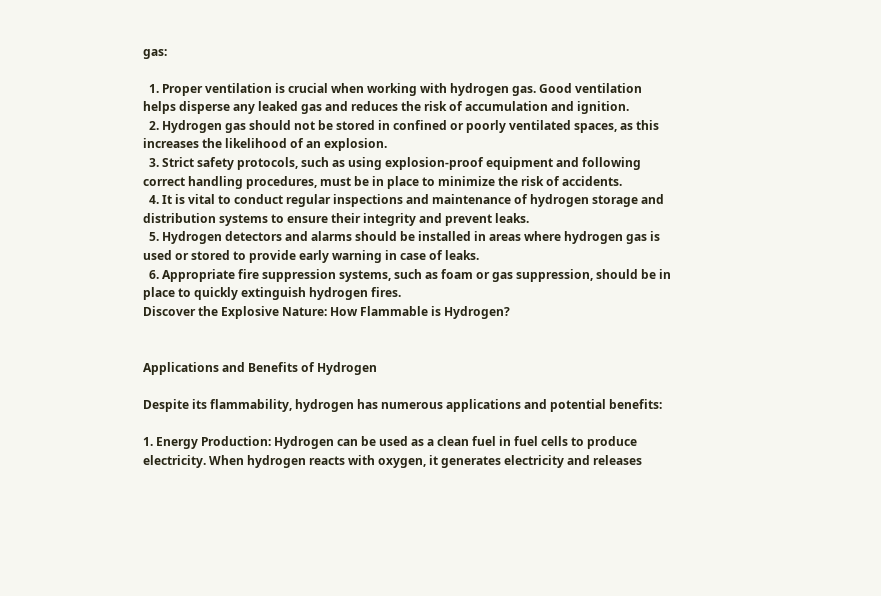gas:

  1. Proper ventilation is crucial when working with hydrogen gas. Good ventilation helps disperse any leaked gas and reduces the risk of accumulation and ignition.
  2. Hydrogen gas should not be stored in confined or poorly ventilated spaces, as this increases the likelihood of an explosion.
  3. Strict safety protocols, such as using explosion-proof equipment and following correct handling procedures, must be in place to minimize the risk of accidents.
  4. It is vital to conduct regular inspections and maintenance of hydrogen storage and distribution systems to ensure their integrity and prevent leaks.
  5. Hydrogen detectors and alarms should be installed in areas where hydrogen gas is used or stored to provide early warning in case of leaks.
  6. Appropriate fire suppression systems, such as foam or gas suppression, should be in place to quickly extinguish hydrogen fires.
Discover the Explosive Nature: How Flammable is Hydrogen?


Applications and Benefits of Hydrogen

Despite its flammability, hydrogen has numerous applications and potential benefits:

1. Energy Production: Hydrogen can be used as a clean fuel in fuel cells to produce electricity. When hydrogen reacts with oxygen, it generates electricity and releases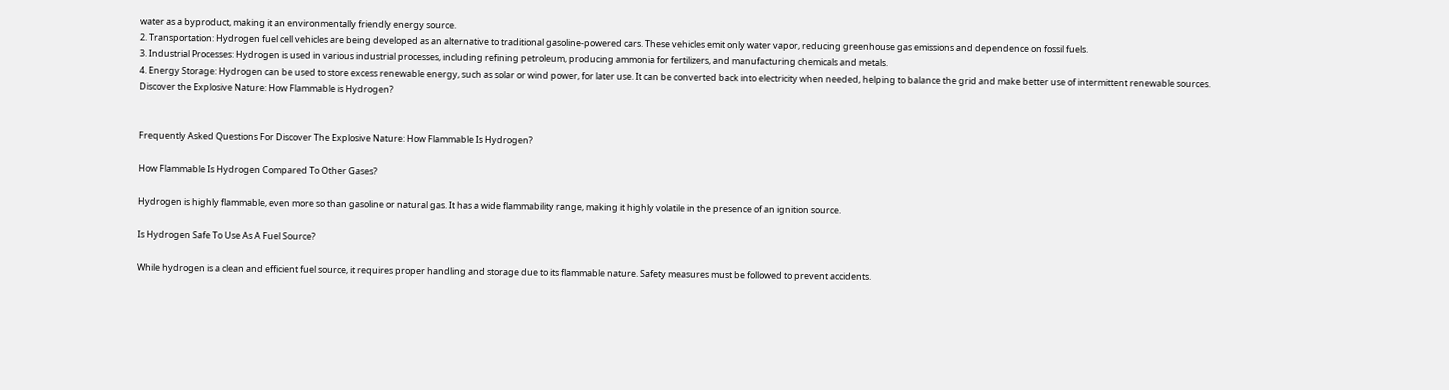water as a byproduct, making it an environmentally friendly energy source.
2. Transportation: Hydrogen fuel cell vehicles are being developed as an alternative to traditional gasoline-powered cars. These vehicles emit only water vapor, reducing greenhouse gas emissions and dependence on fossil fuels.
3. Industrial Processes: Hydrogen is used in various industrial processes, including refining petroleum, producing ammonia for fertilizers, and manufacturing chemicals and metals.
4. Energy Storage: Hydrogen can be used to store excess renewable energy, such as solar or wind power, for later use. It can be converted back into electricity when needed, helping to balance the grid and make better use of intermittent renewable sources.
Discover the Explosive Nature: How Flammable is Hydrogen?


Frequently Asked Questions For Discover The Explosive Nature: How Flammable Is Hydrogen?

How Flammable Is Hydrogen Compared To Other Gases?

Hydrogen is highly flammable, even more so than gasoline or natural gas. It has a wide flammability range, making it highly volatile in the presence of an ignition source.

Is Hydrogen Safe To Use As A Fuel Source?

While hydrogen is a clean and efficient fuel source, it requires proper handling and storage due to its flammable nature. Safety measures must be followed to prevent accidents.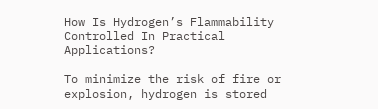How Is Hydrogen’s Flammability Controlled In Practical Applications?

To minimize the risk of fire or explosion, hydrogen is stored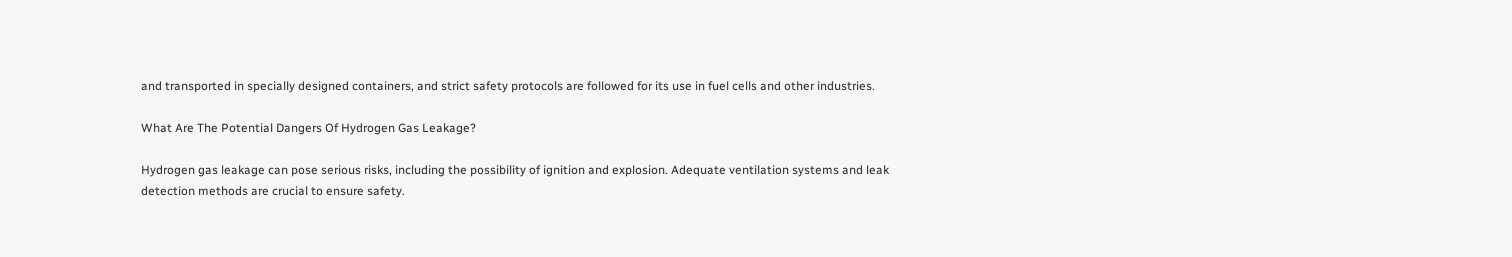and transported in specially designed containers, and strict safety protocols are followed for its use in fuel cells and other industries.

What Are The Potential Dangers Of Hydrogen Gas Leakage?

Hydrogen gas leakage can pose serious risks, including the possibility of ignition and explosion. Adequate ventilation systems and leak detection methods are crucial to ensure safety.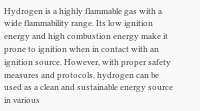Hydrogen is a highly flammable gas with a wide flammability range. Its low ignition energy and high combustion energy make it prone to ignition when in contact with an ignition source. However, with proper safety measures and protocols, hydrogen can be used as a clean and sustainable energy source in various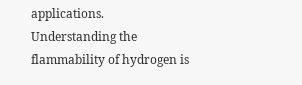applications. Understanding the flammability of hydrogen is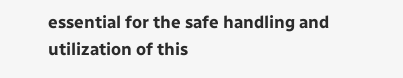essential for the safe handling and utilization of this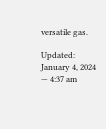versatile gas.

Updated: January 4, 2024 — 4:37 am